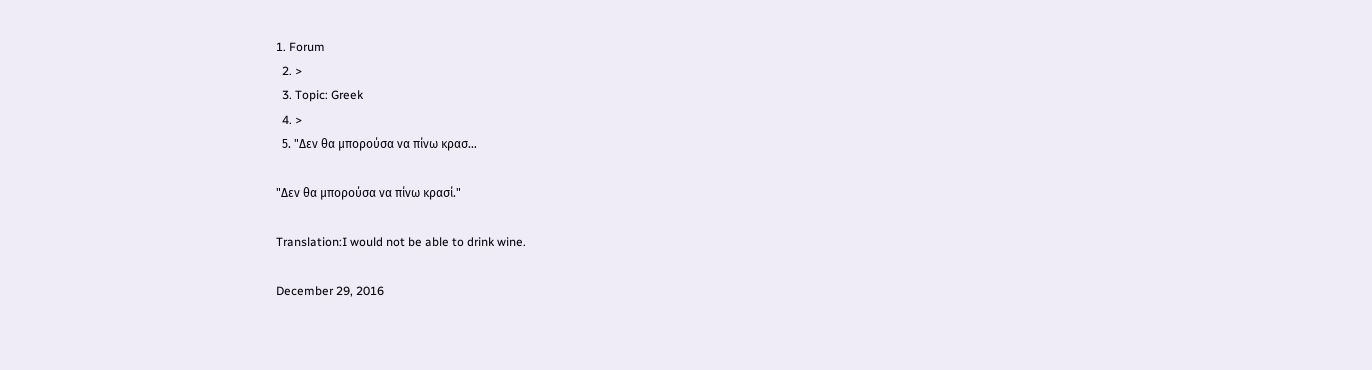1. Forum
  2. >
  3. Topic: Greek
  4. >
  5. "Δεν θα μπορούσα να πίνω κρασ…

"Δεν θα μπορούσα να πίνω κρασί."

Translation:I would not be able to drink wine.

December 29, 2016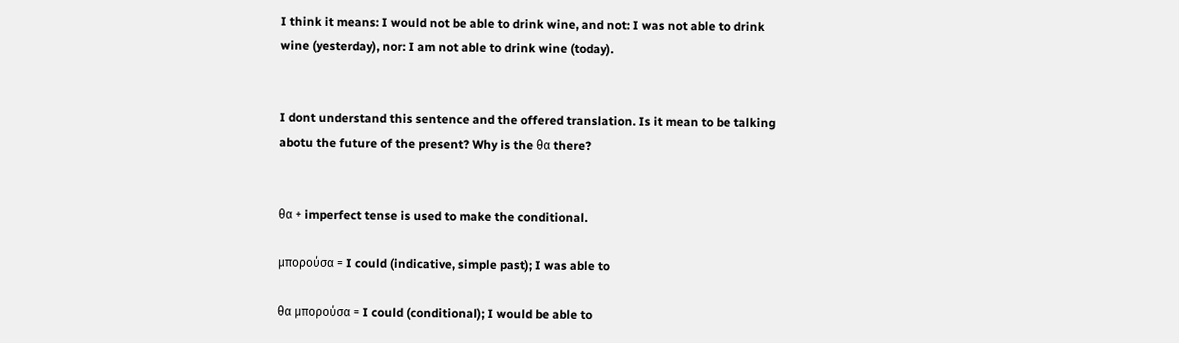I think it means: I would not be able to drink wine, and not: I was not able to drink wine (yesterday), nor: I am not able to drink wine (today).


I dont understand this sentence and the offered translation. Is it mean to be talking abotu the future of the present? Why is the θα there?


θα + imperfect tense is used to make the conditional.

μπορούσα = I could (indicative, simple past); I was able to

θα μπορούσα = I could (conditional); I would be able to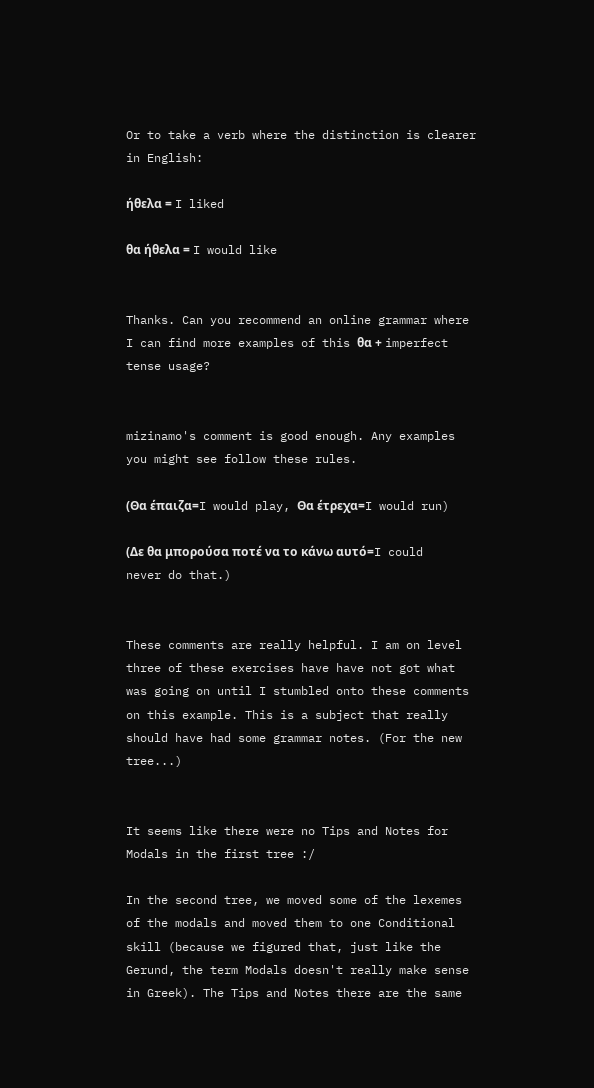Or to take a verb where the distinction is clearer in English:

ήθελα = I liked

θα ήθελα = I would like


Thanks. Can you recommend an online grammar where I can find more examples of this θα + imperfect tense usage?


mizinamo's comment is good enough. Any examples you might see follow these rules.

(Θα έπαιζα=I would play, Θα έτρεχα=I would run)

(Δε θα μπορούσα ποτέ να το κάνω αυτό=I could never do that.)


These comments are really helpful. I am on level three of these exercises have have not got what was going on until I stumbled onto these comments on this example. This is a subject that really should have had some grammar notes. (For the new tree...)


It seems like there were no Tips and Notes for Modals in the first tree :/

In the second tree, we moved some of the lexemes of the modals and moved them to one Conditional skill (because we figured that, just like the Gerund, the term Modals doesn't really make sense in Greek). The Tips and Notes there are the same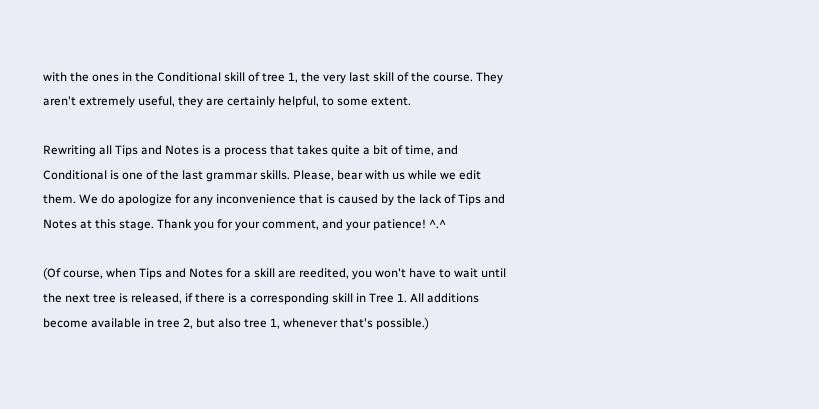with the ones in the Conditional skill of tree 1, the very last skill of the course. They aren't extremely useful, they are certainly helpful, to some extent.

Rewriting all Tips and Notes is a process that takes quite a bit of time, and Conditional is one of the last grammar skills. Please, bear with us while we edit them. We do apologize for any inconvenience that is caused by the lack of Tips and Notes at this stage. Thank you for your comment, and your patience! ^.^

(Of course, when Tips and Notes for a skill are reedited, you won't have to wait until the next tree is released, if there is a corresponding skill in Tree 1. All additions become available in tree 2, but also tree 1, whenever that's possible.)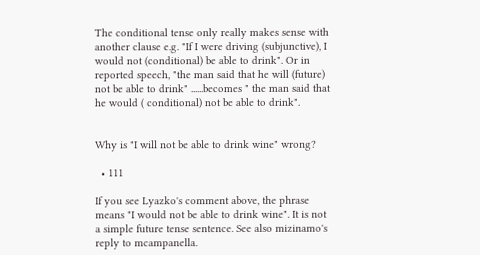The conditional tense only really makes sense with another clause e.g. "If I were driving (subjunctive), I would not (conditional) be able to drink". Or in reported speech, "the man said that he will (future) not be able to drink" ......becomes " the man said that he would ( conditional) not be able to drink".


Why is "I will not be able to drink wine" wrong?

  • 111

If you see Lyazko's comment above, the phrase means "I would not be able to drink wine". It is not a simple future tense sentence. See also mizinamo's reply to mcampanella.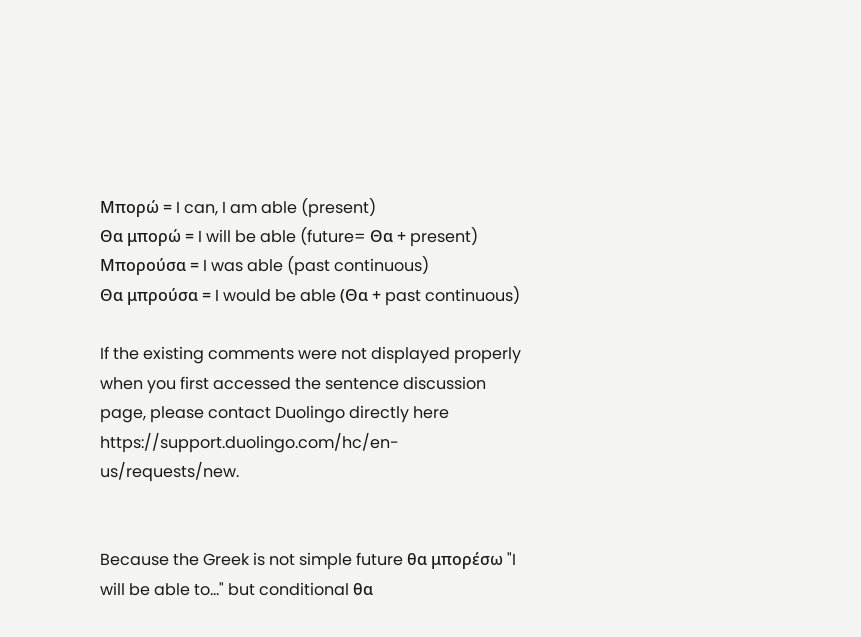Μπορώ = I can, I am able (present)
Θα μπορώ = I will be able (future= Θα + present)
Μπορούσα = I was able (past continuous)
Θα μπρούσα = I would be able (Θα + past continuous)

If the existing comments were not displayed properly when you first accessed the sentence discussion page, please contact Duolingo directly here https://support.duolingo.com/hc/en-us/requests/new.


Because the Greek is not simple future θα μπορέσω "I will be able to..." but conditional θα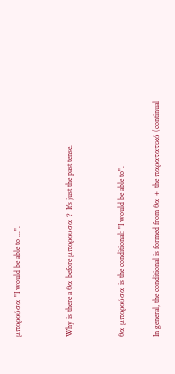μπορούσα "I would be able to ...".


Why is there a θα before μπορουσα ? It's just the past tense.


θα μπορούσα is the conditional: "I would be able to".

In general, the conditional is formed from θα + the παρατατικό (continual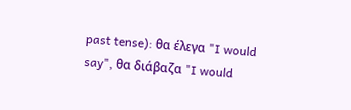past tense): θα έλεγα "I would say", θα διάβαζα "I would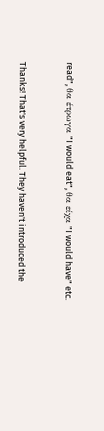read", θα έτρωγα "I would eat", θα είχα "I would have" etc.


Thanks! That's very helpful. They haven't introduced the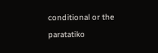conditional or the paratatiko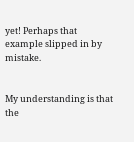yet! Perhaps that example slipped in by mistake.


My understanding is that the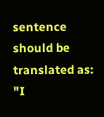sentence should be translated as: "I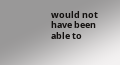would not have been able to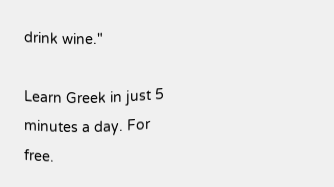drink wine."

Learn Greek in just 5 minutes a day. For free.